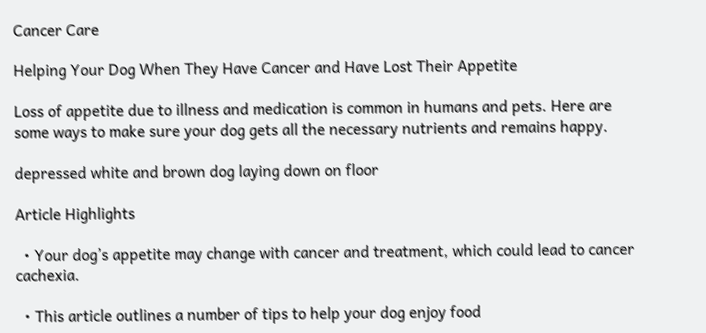Cancer Care

Helping Your Dog When They Have Cancer and Have Lost Their Appetite

Loss of appetite due to illness and medication is common in humans and pets. Here are some ways to make sure your dog gets all the necessary nutrients and remains happy.

depressed white and brown dog laying down on floor

Article Highlights

  • Your dog’s appetite may change with cancer and treatment, which could lead to cancer cachexia.

  • This article outlines a number of tips to help your dog enjoy food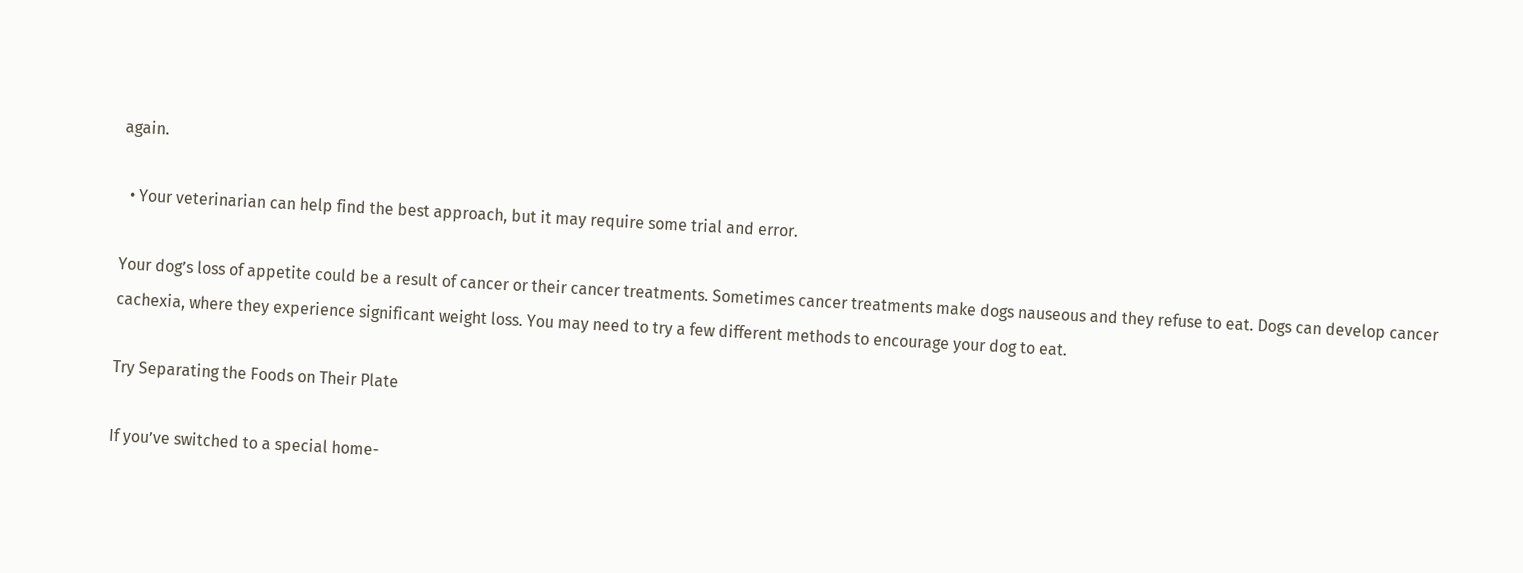again.

  • Your veterinarian can help find the best approach, but it may require some trial and error.

Your dog’s loss of appetite could be a result of cancer or their cancer treatments. Sometimes cancer treatments make dogs nauseous and they refuse to eat. Dogs can develop cancer cachexia, where they experience significant weight loss. You may need to try a few different methods to encourage your dog to eat.

Try Separating the Foods on Their Plate

If you’ve switched to a special home-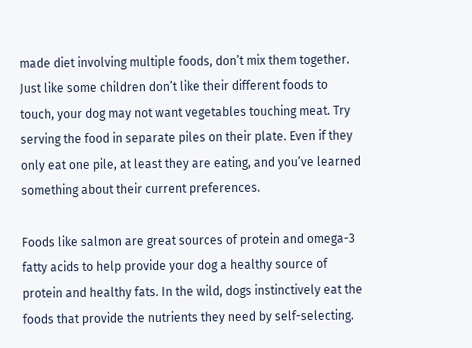made diet involving multiple foods, don’t mix them together. Just like some children don’t like their different foods to touch, your dog may not want vegetables touching meat. Try serving the food in separate piles on their plate. Even if they only eat one pile, at least they are eating, and you’ve learned something about their current preferences.

Foods like salmon are great sources of protein and omega-3 fatty acids to help provide your dog a healthy source of protein and healthy fats. In the wild, dogs instinctively eat the foods that provide the nutrients they need by self-selecting.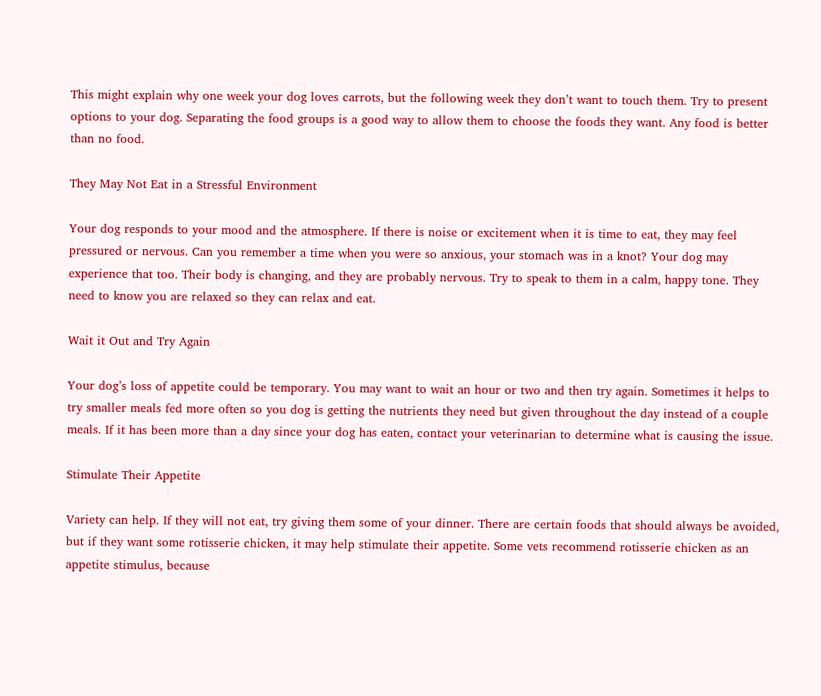This might explain why one week your dog loves carrots, but the following week they don’t want to touch them. Try to present options to your dog. Separating the food groups is a good way to allow them to choose the foods they want. Any food is better than no food.

They May Not Eat in a Stressful Environment

Your dog responds to your mood and the atmosphere. If there is noise or excitement when it is time to eat, they may feel pressured or nervous. Can you remember a time when you were so anxious, your stomach was in a knot? Your dog may experience that too. Their body is changing, and they are probably nervous. Try to speak to them in a calm, happy tone. They need to know you are relaxed so they can relax and eat.

Wait it Out and Try Again

Your dog’s loss of appetite could be temporary. You may want to wait an hour or two and then try again. Sometimes it helps to try smaller meals fed more often so you dog is getting the nutrients they need but given throughout the day instead of a couple meals. If it has been more than a day since your dog has eaten, contact your veterinarian to determine what is causing the issue.

Stimulate Their Appetite

Variety can help. If they will not eat, try giving them some of your dinner. There are certain foods that should always be avoided, but if they want some rotisserie chicken, it may help stimulate their appetite. Some vets recommend rotisserie chicken as an appetite stimulus, because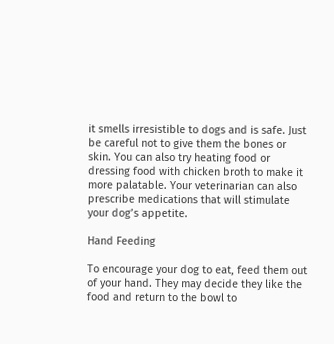it smells irresistible to dogs and is safe. Just be careful not to give them the bones or skin. You can also try heating food or dressing food with chicken broth to make it more palatable. Your veterinarian can also prescribe medications that will stimulate your dog’s appetite.

Hand Feeding

To encourage your dog to eat, feed them out of your hand. They may decide they like the food and return to the bowl to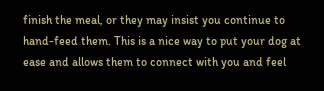finish the meal, or they may insist you continue to hand-feed them. This is a nice way to put your dog at ease and allows them to connect with you and feel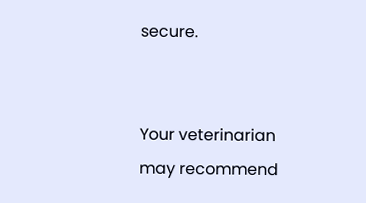secure.


Your veterinarian may recommend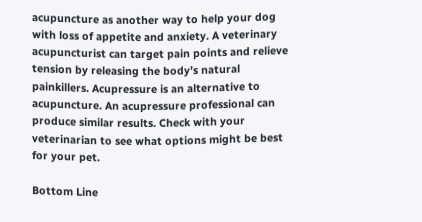acupuncture as another way to help your dog with loss of appetite and anxiety. A veterinary acupuncturist can target pain points and relieve tension by releasing the body’s natural painkillers. Acupressure is an alternative to acupuncture. An acupressure professional can produce similar results. Check with your veterinarian to see what options might be best for your pet.

Bottom Line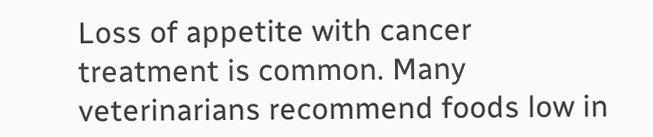Loss of appetite with cancer treatment is common. Many veterinarians recommend foods low in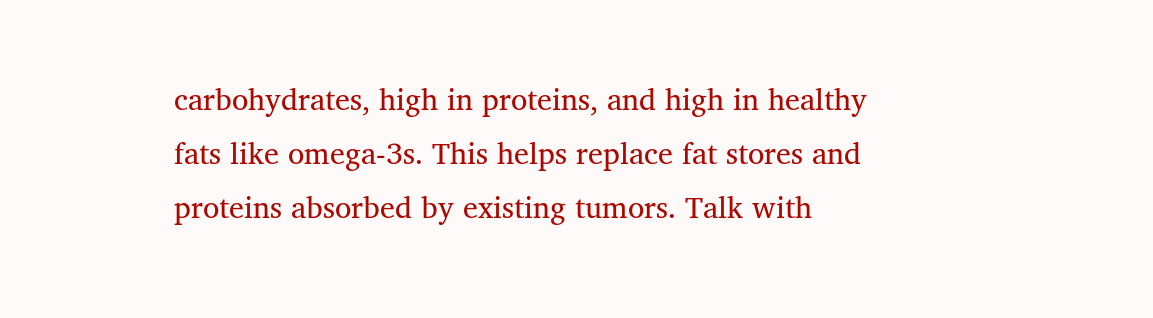carbohydrates, high in proteins, and high in healthy fats like omega-3s. This helps replace fat stores and proteins absorbed by existing tumors. Talk with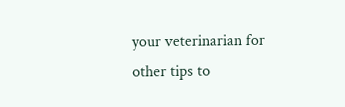your veterinarian for other tips to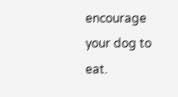encourage your dog to eat.